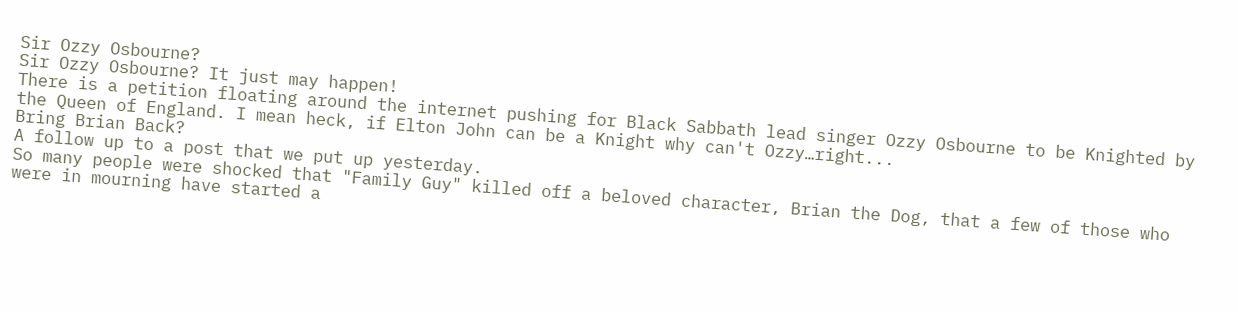Sir Ozzy Osbourne?
Sir Ozzy Osbourne? It just may happen!
There is a petition floating around the internet pushing for Black Sabbath lead singer Ozzy Osbourne to be Knighted by the Queen of England. I mean heck, if Elton John can be a Knight why can't Ozzy…right...
Bring Brian Back?
A follow up to a post that we put up yesterday.
So many people were shocked that "Family Guy" killed off a beloved character, Brian the Dog, that a few of those who were in mourning have started a